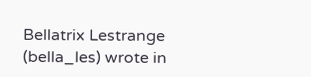Bellatrix Lestrange (bella_les) wrote in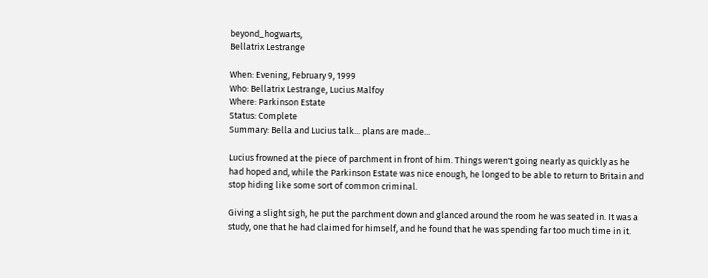beyond_hogwarts,
Bellatrix Lestrange

When: Evening, February 9, 1999
Who: Bellatrix Lestrange, Lucius Malfoy
Where: Parkinson Estate
Status: Complete
Summary: Bella and Lucius talk... plans are made...

Lucius frowned at the piece of parchment in front of him. Things weren't going nearly as quickly as he had hoped and, while the Parkinson Estate was nice enough, he longed to be able to return to Britain and stop hiding like some sort of common criminal.

Giving a slight sigh, he put the parchment down and glanced around the room he was seated in. It was a study, one that he had claimed for himself, and he found that he was spending far too much time in it.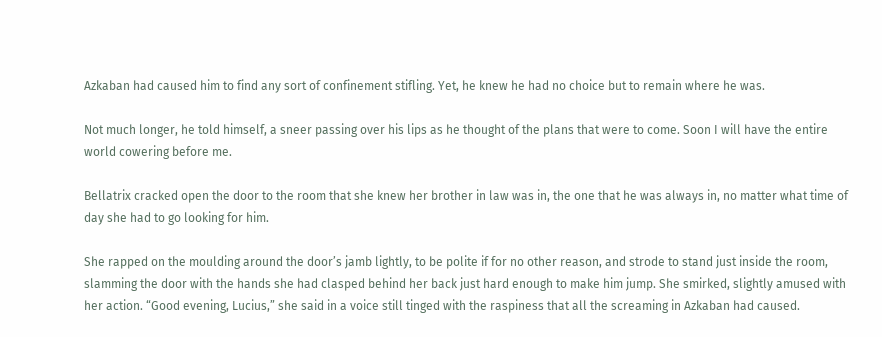Azkaban had caused him to find any sort of confinement stifling. Yet, he knew he had no choice but to remain where he was.

Not much longer, he told himself, a sneer passing over his lips as he thought of the plans that were to come. Soon I will have the entire world cowering before me.

Bellatrix cracked open the door to the room that she knew her brother in law was in, the one that he was always in, no matter what time of day she had to go looking for him.

She rapped on the moulding around the door’s jamb lightly, to be polite if for no other reason, and strode to stand just inside the room, slamming the door with the hands she had clasped behind her back just hard enough to make him jump. She smirked, slightly amused with her action. “Good evening, Lucius,” she said in a voice still tinged with the raspiness that all the screaming in Azkaban had caused.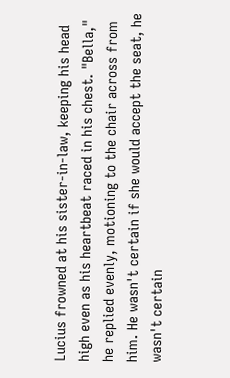Lucius frowned at his sister-in-law, keeping his head high even as his heartbeat raced in his chest. "Bella," he replied evenly, motioning to the chair across from him. He wasn't certain if she would accept the seat, he wasn't certain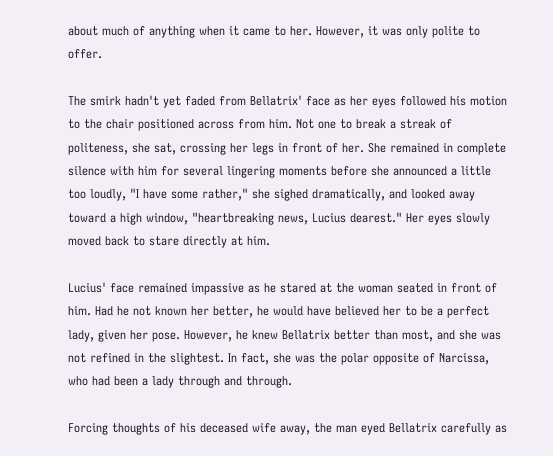about much of anything when it came to her. However, it was only polite to offer.

The smirk hadn't yet faded from Bellatrix' face as her eyes followed his motion to the chair positioned across from him. Not one to break a streak of politeness, she sat, crossing her legs in front of her. She remained in complete silence with him for several lingering moments before she announced a little too loudly, "I have some rather," she sighed dramatically, and looked away toward a high window, "heartbreaking news, Lucius dearest." Her eyes slowly moved back to stare directly at him.

Lucius' face remained impassive as he stared at the woman seated in front of him. Had he not known her better, he would have believed her to be a perfect lady, given her pose. However, he knew Bellatrix better than most, and she was not refined in the slightest. In fact, she was the polar opposite of Narcissa, who had been a lady through and through.

Forcing thoughts of his deceased wife away, the man eyed Bellatrix carefully as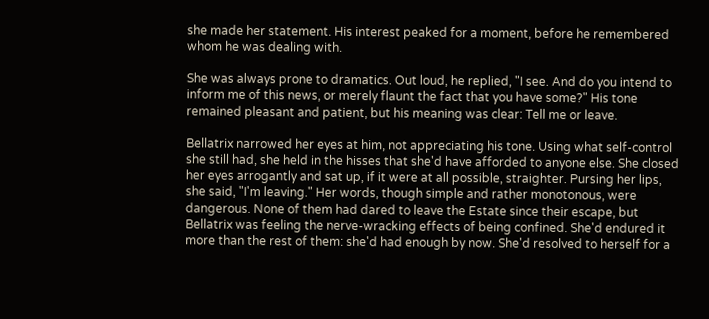she made her statement. His interest peaked for a moment, before he remembered whom he was dealing with.

She was always prone to dramatics. Out loud, he replied, "I see. And do you intend to inform me of this news, or merely flaunt the fact that you have some?" His tone remained pleasant and patient, but his meaning was clear: Tell me or leave.

Bellatrix narrowed her eyes at him, not appreciating his tone. Using what self-control she still had, she held in the hisses that she'd have afforded to anyone else. She closed her eyes arrogantly and sat up, if it were at all possible, straighter. Pursing her lips, she said, "I'm leaving." Her words, though simple and rather monotonous, were dangerous. None of them had dared to leave the Estate since their escape, but Bellatrix was feeling the nerve-wracking effects of being confined. She'd endured it more than the rest of them: she'd had enough by now. She'd resolved to herself for a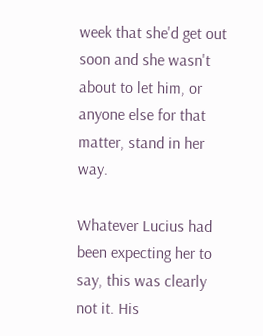week that she'd get out soon and she wasn't about to let him, or anyone else for that matter, stand in her way.

Whatever Lucius had been expecting her to say, this was clearly not it. His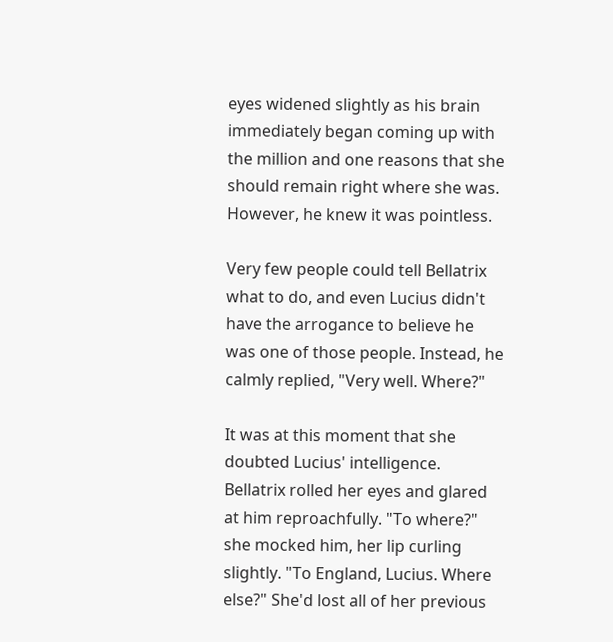eyes widened slightly as his brain immediately began coming up with the million and one reasons that she should remain right where she was. However, he knew it was pointless.

Very few people could tell Bellatrix what to do, and even Lucius didn't have the arrogance to believe he was one of those people. Instead, he calmly replied, "Very well. Where?"

It was at this moment that she doubted Lucius' intelligence. Bellatrix rolled her eyes and glared at him reproachfully. "To where?" she mocked him, her lip curling slightly. "To England, Lucius. Where else?" She'd lost all of her previous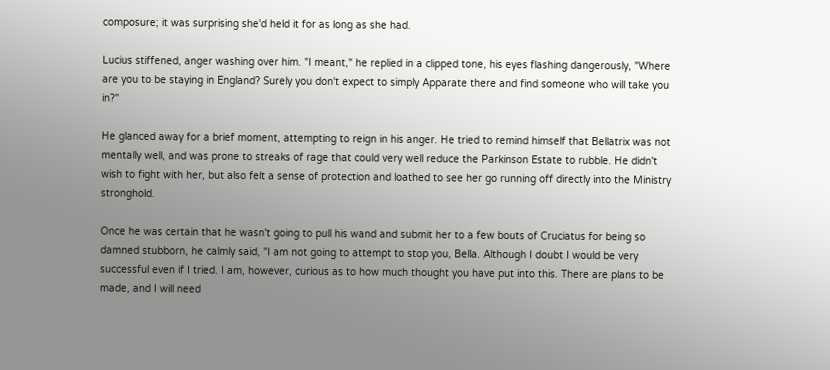composure; it was surprising she'd held it for as long as she had.

Lucius stiffened, anger washing over him. "I meant," he replied in a clipped tone, his eyes flashing dangerously, "Where are you to be staying in England? Surely you don't expect to simply Apparate there and find someone who will take you in?"

He glanced away for a brief moment, attempting to reign in his anger. He tried to remind himself that Bellatrix was not mentally well, and was prone to streaks of rage that could very well reduce the Parkinson Estate to rubble. He didn't wish to fight with her, but also felt a sense of protection and loathed to see her go running off directly into the Ministry stronghold.

Once he was certain that he wasn't going to pull his wand and submit her to a few bouts of Cruciatus for being so damned stubborn, he calmly said, "I am not going to attempt to stop you, Bella. Although I doubt I would be very successful even if I tried. I am, however, curious as to how much thought you have put into this. There are plans to be made, and I will need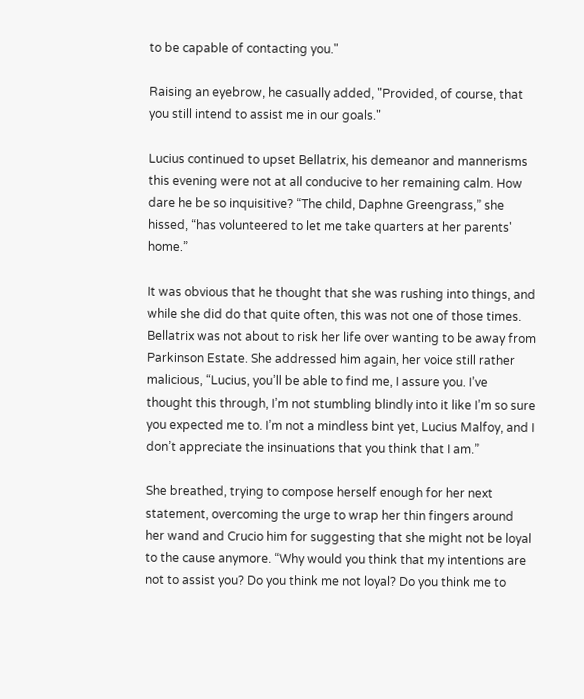to be capable of contacting you."

Raising an eyebrow, he casually added, "Provided, of course, that you still intend to assist me in our goals."

Lucius continued to upset Bellatrix, his demeanor and mannerisms this evening were not at all conducive to her remaining calm. How dare he be so inquisitive? “The child, Daphne Greengrass,” she hissed, “has volunteered to let me take quarters at her parents' home.”

It was obvious that he thought that she was rushing into things, and while she did do that quite often, this was not one of those times. Bellatrix was not about to risk her life over wanting to be away from Parkinson Estate. She addressed him again, her voice still rather malicious, “Lucius, you’ll be able to find me, I assure you. I’ve thought this through, I’m not stumbling blindly into it like I’m so sure you expected me to. I’m not a mindless bint yet, Lucius Malfoy, and I don’t appreciate the insinuations that you think that I am.”

She breathed, trying to compose herself enough for her next statement, overcoming the urge to wrap her thin fingers around her wand and Crucio him for suggesting that she might not be loyal to the cause anymore. “Why would you think that my intentions are not to assist you? Do you think me not loyal? Do you think me to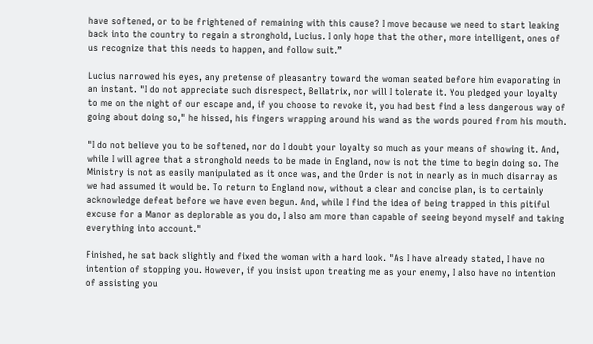have softened, or to be frightened of remaining with this cause? I move because we need to start leaking back into the country to regain a stronghold, Lucius. I only hope that the other, more intelligent, ones of us recognize that this needs to happen, and follow suit.”

Lucius narrowed his eyes, any pretense of pleasantry toward the woman seated before him evaporating in an instant. "I do not appreciate such disrespect, Bellatrix, nor will I tolerate it. You pledged your loyalty to me on the night of our escape and, if you choose to revoke it, you had best find a less dangerous way of going about doing so," he hissed, his fingers wrapping around his wand as the words poured from his mouth.

"I do not believe you to be softened, nor do I doubt your loyalty so much as your means of showing it. And, while I will agree that a stronghold needs to be made in England, now is not the time to begin doing so. The Ministry is not as easily manipulated as it once was, and the Order is not in nearly as in much disarray as we had assumed it would be. To return to England now, without a clear and concise plan, is to certainly acknowledge defeat before we have even begun. And, while I find the idea of being trapped in this pitiful excuse for a Manor as deplorable as you do, I also am more than capable of seeing beyond myself and taking everything into account."

Finished, he sat back slightly and fixed the woman with a hard look. "As I have already stated, I have no intention of stopping you. However, if you insist upon treating me as your enemy, I also have no intention of assisting you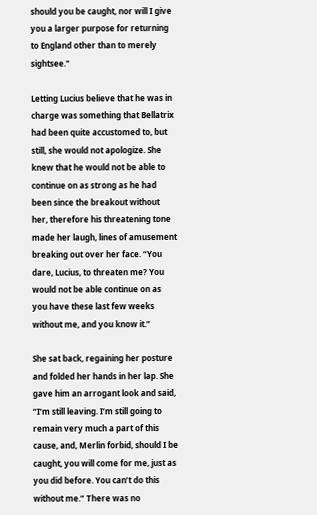should you be caught, nor will I give you a larger purpose for returning to England other than to merely sightsee."

Letting Lucius believe that he was in charge was something that Bellatrix had been quite accustomed to, but still, she would not apologize. She knew that he would not be able to continue on as strong as he had been since the breakout without her, therefore his threatening tone made her laugh, lines of amusement breaking out over her face. “You dare, Lucius, to threaten me? You would not be able continue on as you have these last few weeks without me, and you know it.”

She sat back, regaining her posture and folded her hands in her lap. She gave him an arrogant look and said, “I’m still leaving. I’m still going to remain very much a part of this cause, and, Merlin forbid, should I be caught, you will come for me, just as you did before. You can’t do this without me.” There was no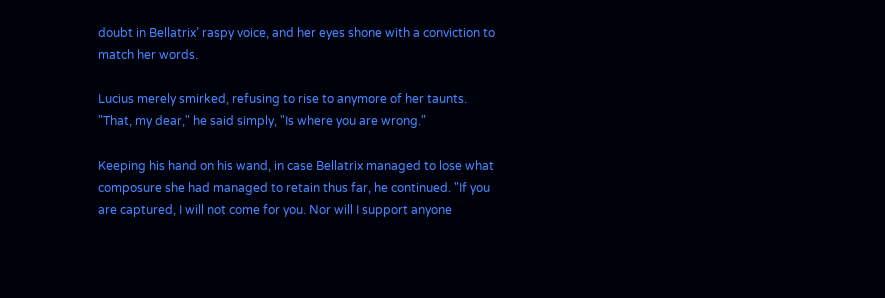doubt in Bellatrix’ raspy voice, and her eyes shone with a conviction to match her words.

Lucius merely smirked, refusing to rise to anymore of her taunts. "That, my dear," he said simply, "Is where you are wrong."

Keeping his hand on his wand, in case Bellatrix managed to lose what composure she had managed to retain thus far, he continued. "If you are captured, I will not come for you. Nor will I support anyone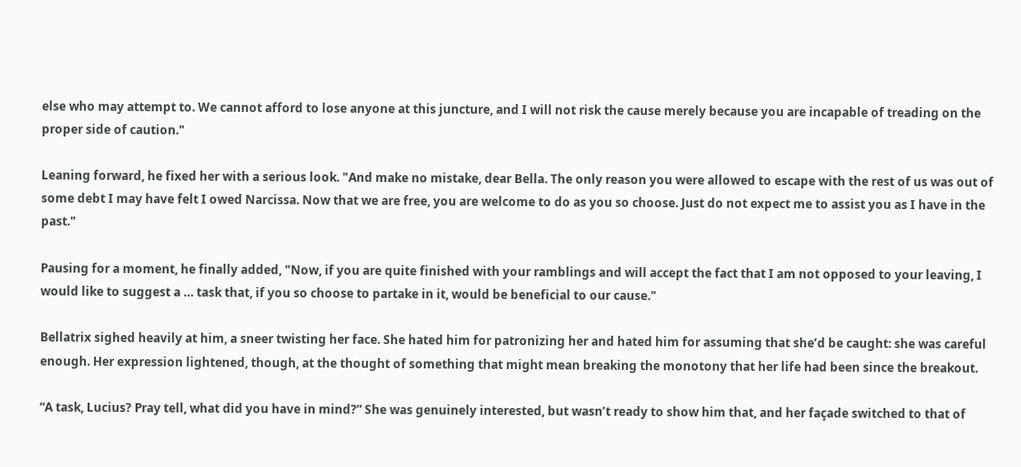else who may attempt to. We cannot afford to lose anyone at this juncture, and I will not risk the cause merely because you are incapable of treading on the proper side of caution."

Leaning forward, he fixed her with a serious look. "And make no mistake, dear Bella. The only reason you were allowed to escape with the rest of us was out of some debt I may have felt I owed Narcissa. Now that we are free, you are welcome to do as you so choose. Just do not expect me to assist you as I have in the past."

Pausing for a moment, he finally added, "Now, if you are quite finished with your ramblings and will accept the fact that I am not opposed to your leaving, I would like to suggest a … task that, if you so choose to partake in it, would be beneficial to our cause."

Bellatrix sighed heavily at him, a sneer twisting her face. She hated him for patronizing her and hated him for assuming that she’d be caught: she was careful enough. Her expression lightened, though, at the thought of something that might mean breaking the monotony that her life had been since the breakout.

“A task, Lucius? Pray tell, what did you have in mind?” She was genuinely interested, but wasn’t ready to show him that, and her façade switched to that of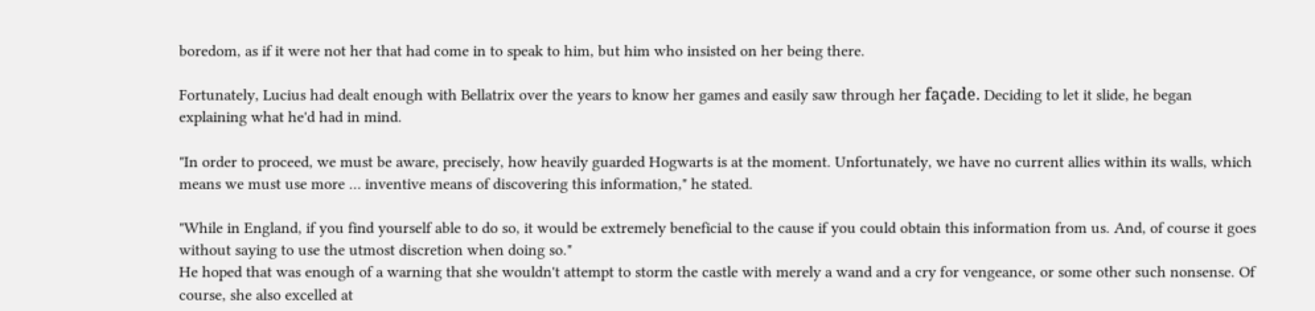boredom, as if it were not her that had come in to speak to him, but him who insisted on her being there.

Fortunately, Lucius had dealt enough with Bellatrix over the years to know her games and easily saw through her façade. Deciding to let it slide, he began explaining what he'd had in mind.

"In order to proceed, we must be aware, precisely, how heavily guarded Hogwarts is at the moment. Unfortunately, we have no current allies within its walls, which means we must use more … inventive means of discovering this information," he stated.

"While in England, if you find yourself able to do so, it would be extremely beneficial to the cause if you could obtain this information from us. And, of course it goes without saying to use the utmost discretion when doing so."
He hoped that was enough of a warning that she wouldn't attempt to storm the castle with merely a wand and a cry for vengeance, or some other such nonsense. Of course, she also excelled at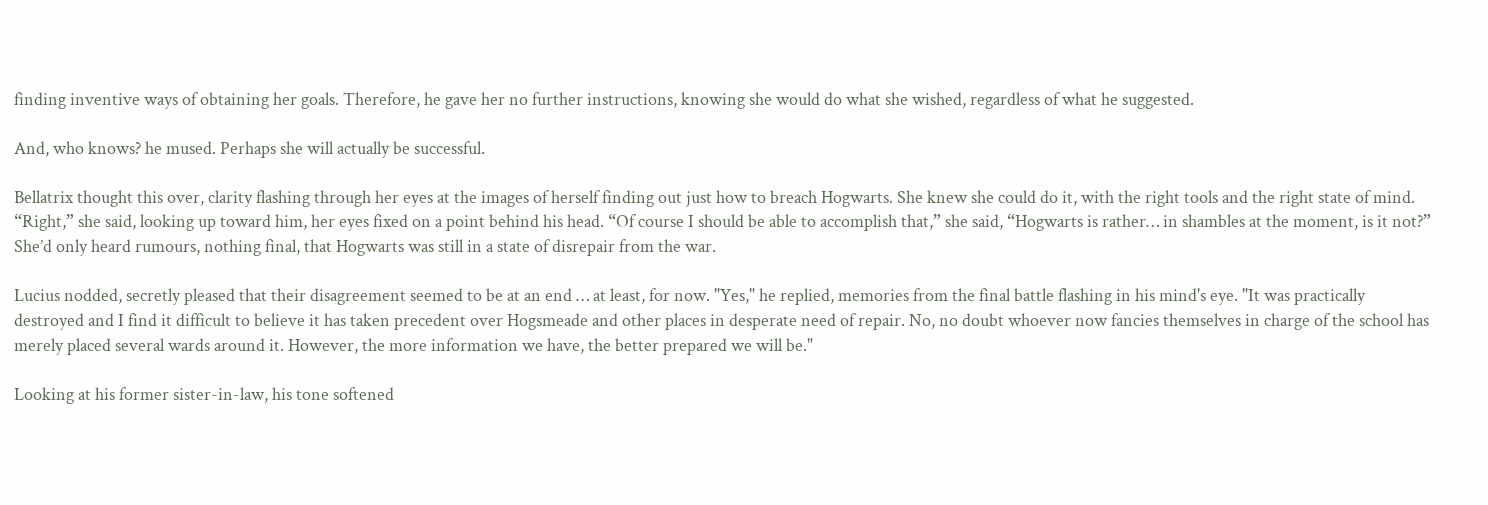finding inventive ways of obtaining her goals. Therefore, he gave her no further instructions, knowing she would do what she wished, regardless of what he suggested.

And, who knows? he mused. Perhaps she will actually be successful.

Bellatrix thought this over, clarity flashing through her eyes at the images of herself finding out just how to breach Hogwarts. She knew she could do it, with the right tools and the right state of mind. “Right,” she said, looking up toward him, her eyes fixed on a point behind his head. “Of course I should be able to accomplish that,” she said, “Hogwarts is rather… in shambles at the moment, is it not?” She’d only heard rumours, nothing final, that Hogwarts was still in a state of disrepair from the war.

Lucius nodded, secretly pleased that their disagreement seemed to be at an end … at least, for now. "Yes," he replied, memories from the final battle flashing in his mind's eye. "It was practically destroyed and I find it difficult to believe it has taken precedent over Hogsmeade and other places in desperate need of repair. No, no doubt whoever now fancies themselves in charge of the school has merely placed several wards around it. However, the more information we have, the better prepared we will be."

Looking at his former sister-in-law, his tone softened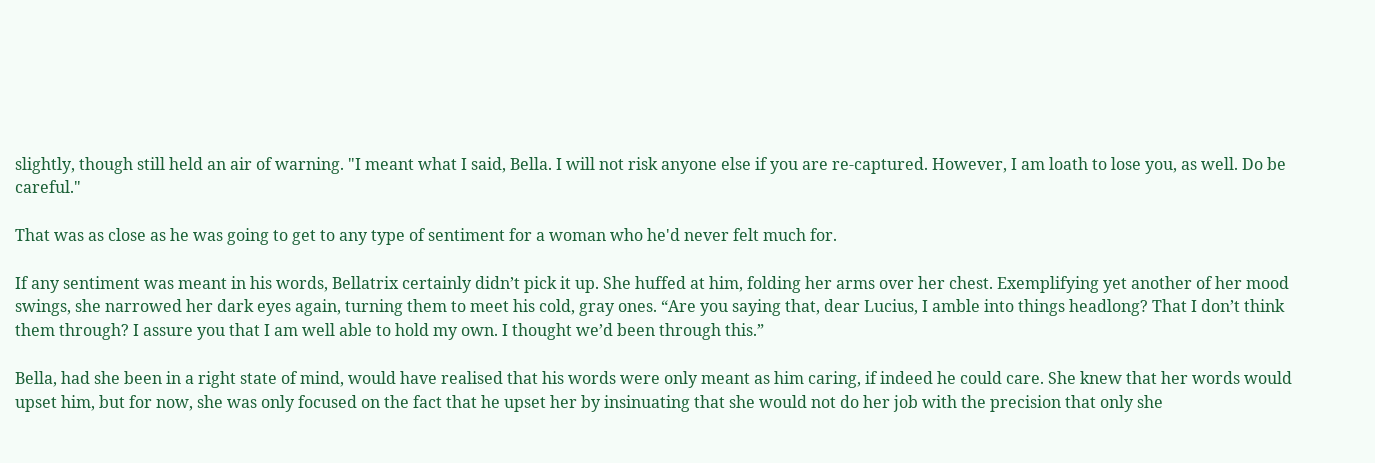slightly, though still held an air of warning. "I meant what I said, Bella. I will not risk anyone else if you are re-captured. However, I am loath to lose you, as well. Do be careful."

That was as close as he was going to get to any type of sentiment for a woman who he'd never felt much for.

If any sentiment was meant in his words, Bellatrix certainly didn’t pick it up. She huffed at him, folding her arms over her chest. Exemplifying yet another of her mood swings, she narrowed her dark eyes again, turning them to meet his cold, gray ones. “Are you saying that, dear Lucius, I amble into things headlong? That I don’t think them through? I assure you that I am well able to hold my own. I thought we’d been through this.”

Bella, had she been in a right state of mind, would have realised that his words were only meant as him caring, if indeed he could care. She knew that her words would upset him, but for now, she was only focused on the fact that he upset her by insinuating that she would not do her job with the precision that only she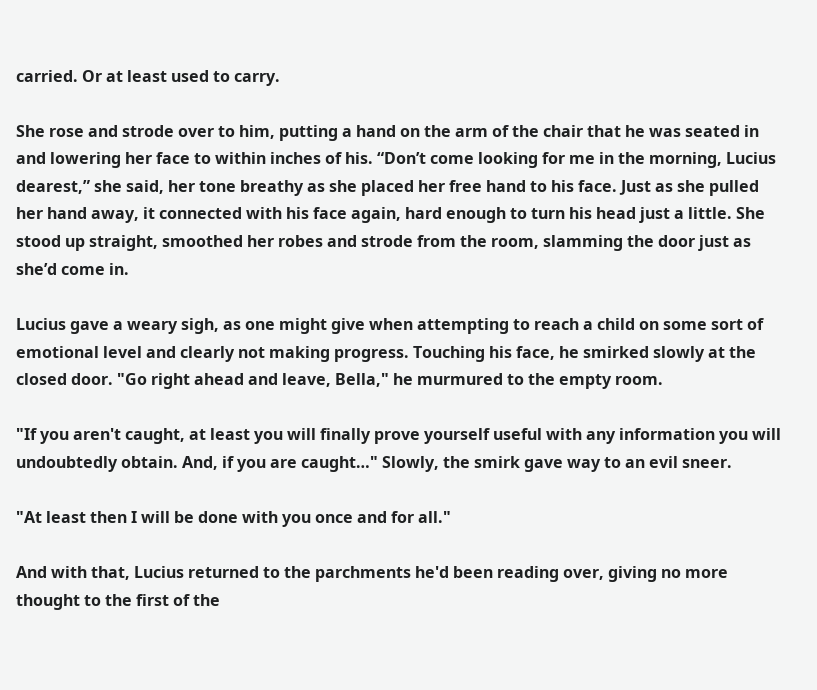carried. Or at least used to carry.

She rose and strode over to him, putting a hand on the arm of the chair that he was seated in and lowering her face to within inches of his. “Don’t come looking for me in the morning, Lucius dearest,” she said, her tone breathy as she placed her free hand to his face. Just as she pulled her hand away, it connected with his face again, hard enough to turn his head just a little. She stood up straight, smoothed her robes and strode from the room, slamming the door just as she’d come in.

Lucius gave a weary sigh, as one might give when attempting to reach a child on some sort of emotional level and clearly not making progress. Touching his face, he smirked slowly at the closed door. "Go right ahead and leave, Bella," he murmured to the empty room.

"If you aren't caught, at least you will finally prove yourself useful with any information you will undoubtedly obtain. And, if you are caught…" Slowly, the smirk gave way to an evil sneer.

"At least then I will be done with you once and for all."

And with that, Lucius returned to the parchments he'd been reading over, giving no more thought to the first of the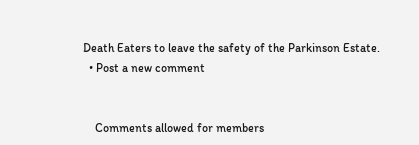Death Eaters to leave the safety of the Parkinson Estate.
  • Post a new comment


    Comments allowed for members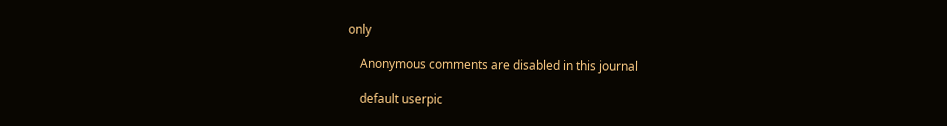only

    Anonymous comments are disabled in this journal

    default userpic